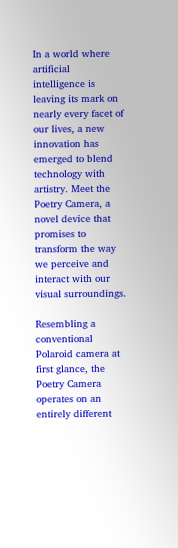In a world where artificial intelligence is leaving its mark on nearly every facet of our lives, a new innovation has emerged to blend technology with artistry. Meet the Poetry Camera, a novel device that promises to transform the way we perceive and interact with our visual surroundings.

Resembling a conventional Polaroid camera at first glance, the Poetry Camera operates on an entirely different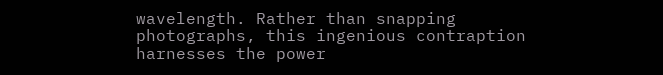wavelength. Rather than snapping photographs, this ingenious contraption harnesses the power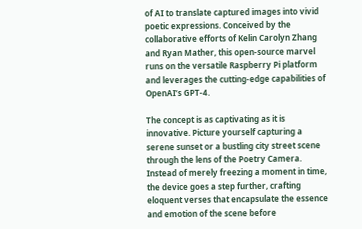of AI to translate captured images into vivid poetic expressions. Conceived by the collaborative efforts of Kelin Carolyn Zhang and Ryan Mather, this open-source marvel runs on the versatile Raspberry Pi platform and leverages the cutting-edge capabilities of OpenAI’s GPT-4.

The concept is as captivating as it is innovative. Picture yourself capturing a serene sunset or a bustling city street scene through the lens of the Poetry Camera. Instead of merely freezing a moment in time, the device goes a step further, crafting eloquent verses that encapsulate the essence and emotion of the scene before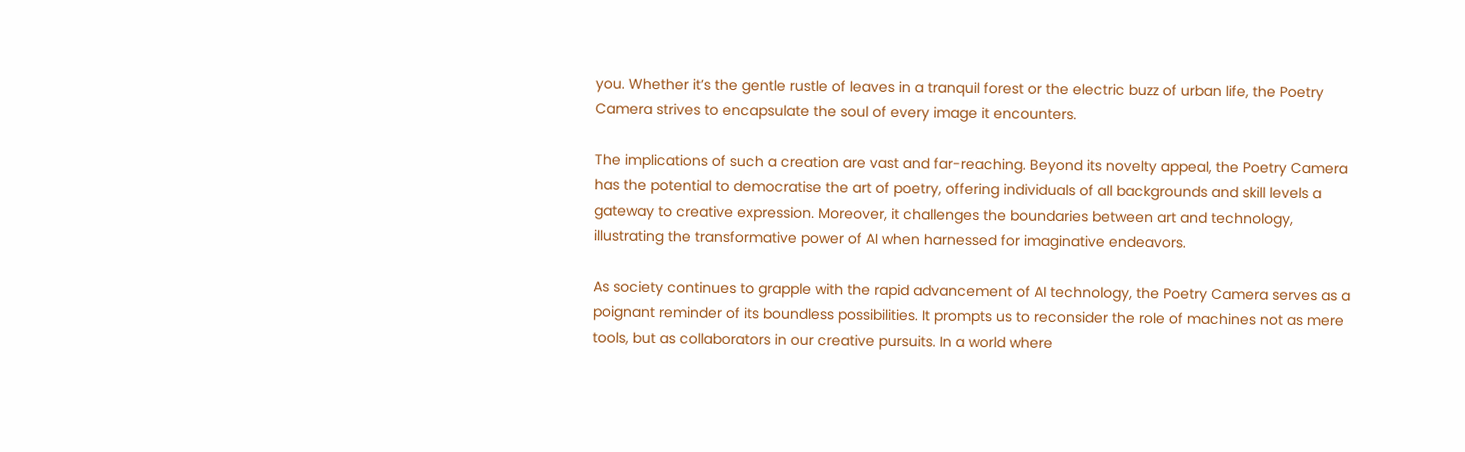you. Whether it’s the gentle rustle of leaves in a tranquil forest or the electric buzz of urban life, the Poetry Camera strives to encapsulate the soul of every image it encounters.

The implications of such a creation are vast and far-reaching. Beyond its novelty appeal, the Poetry Camera has the potential to democratise the art of poetry, offering individuals of all backgrounds and skill levels a gateway to creative expression. Moreover, it challenges the boundaries between art and technology, illustrating the transformative power of AI when harnessed for imaginative endeavors.

As society continues to grapple with the rapid advancement of AI technology, the Poetry Camera serves as a poignant reminder of its boundless possibilities. It prompts us to reconsider the role of machines not as mere tools, but as collaborators in our creative pursuits. In a world where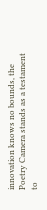innovation knows no bounds, the Poetry Camera stands as a testament to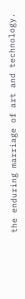the enduring marriage of art and technology.